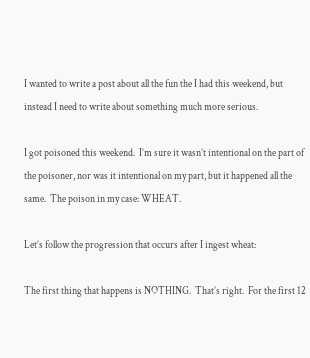I wanted to write a post about all the fun the I had this weekend, but instead I need to write about something much more serious.

I got poisoned this weekend.  I’m sure it wasn’t intentional on the part of the poisoner, nor was it intentional on my part, but it happened all the same.  The poison in my case: WHEAT.

Let’s follow the progression that occurs after I ingest wheat:

The first thing that happens is NOTHING.  That’s right.  For the first 12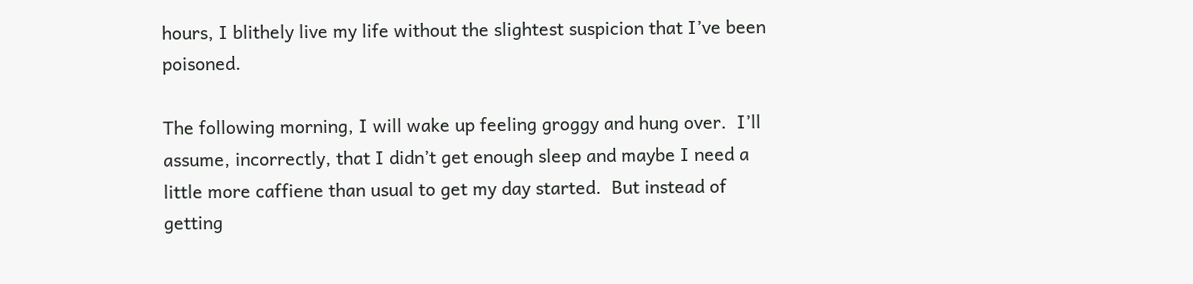hours, I blithely live my life without the slightest suspicion that I’ve been poisoned.

The following morning, I will wake up feeling groggy and hung over.  I’ll assume, incorrectly, that I didn’t get enough sleep and maybe I need a little more caffiene than usual to get my day started.  But instead of getting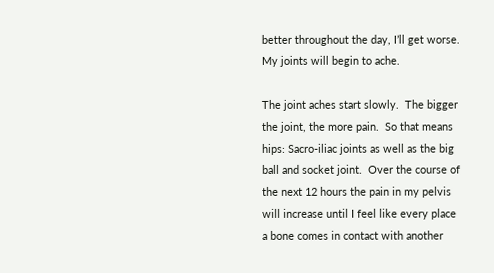better throughout the day, I’ll get worse.  My joints will begin to ache.

The joint aches start slowly.  The bigger the joint, the more pain.  So that means hips: Sacro-iliac joints as well as the big ball and socket joint.  Over the course of the next 12 hours the pain in my pelvis will increase until I feel like every place a bone comes in contact with another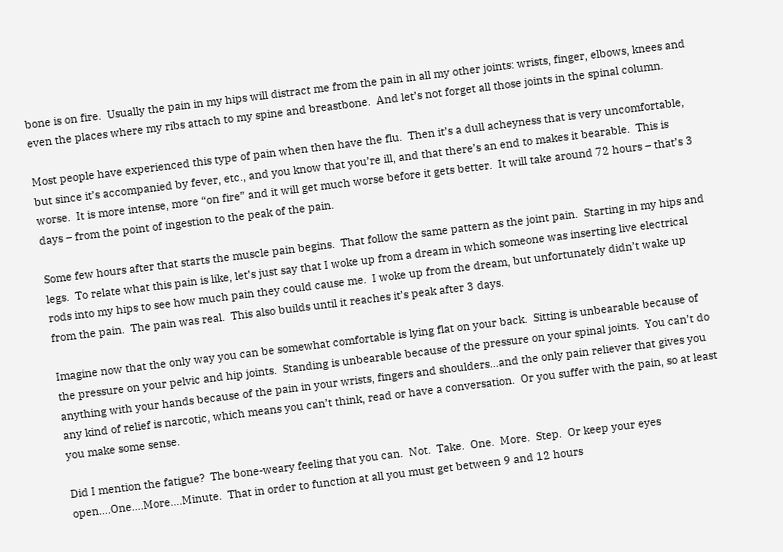bone is on fire.  Usually the pain in my hips will distract me from the pain in all my other joints: wrists, finger, elbows, knees and even the places where my ribs attach to my spine and breastbone.  And let’s not forget all those joints in the spinal column.

Most people have experienced this type of pain when then have the flu.  Then it’s a dull acheyness that is very uncomfortable, but since it’s accompanied by fever, etc., and you know that you’re ill, and that there’s an end to makes it bearable.  This is worse.  It is more intense, more “on fire” and it will get much worse before it gets better.  It will take around 72 hours – that’s 3 days – from the point of ingestion to the peak of the pain.

Some few hours after that starts the muscle pain begins.  That follow the same pattern as the joint pain.  Starting in my hips and legs.  To relate what this pain is like, let’s just say that I woke up from a dream in which someone was inserting live electrical rods into my hips to see how much pain they could cause me.  I woke up from the dream, but unfortunately didn’t wake up from the pain.  The pain was real.  This also builds until it reaches it’s peak after 3 days.

Imagine now that the only way you can be somewhat comfortable is lying flat on your back.  Sitting is unbearable because of the pressure on your pelvic and hip joints.  Standing is unbearable because of the pressure on your spinal joints.  You can’t do anything with your hands because of the pain in your wrists, fingers and shoulders…and the only pain reliever that gives you any kind of relief is narcotic, which means you can’t think, read or have a conversation.  Or you suffer with the pain, so at least you make some sense.

Did I mention the fatigue?  The bone-weary feeling that you can.  Not.  Take.  One.  More.  Step.  Or keep your eyes open….One….More….Minute.  That in order to function at all you must get between 9 and 12 hours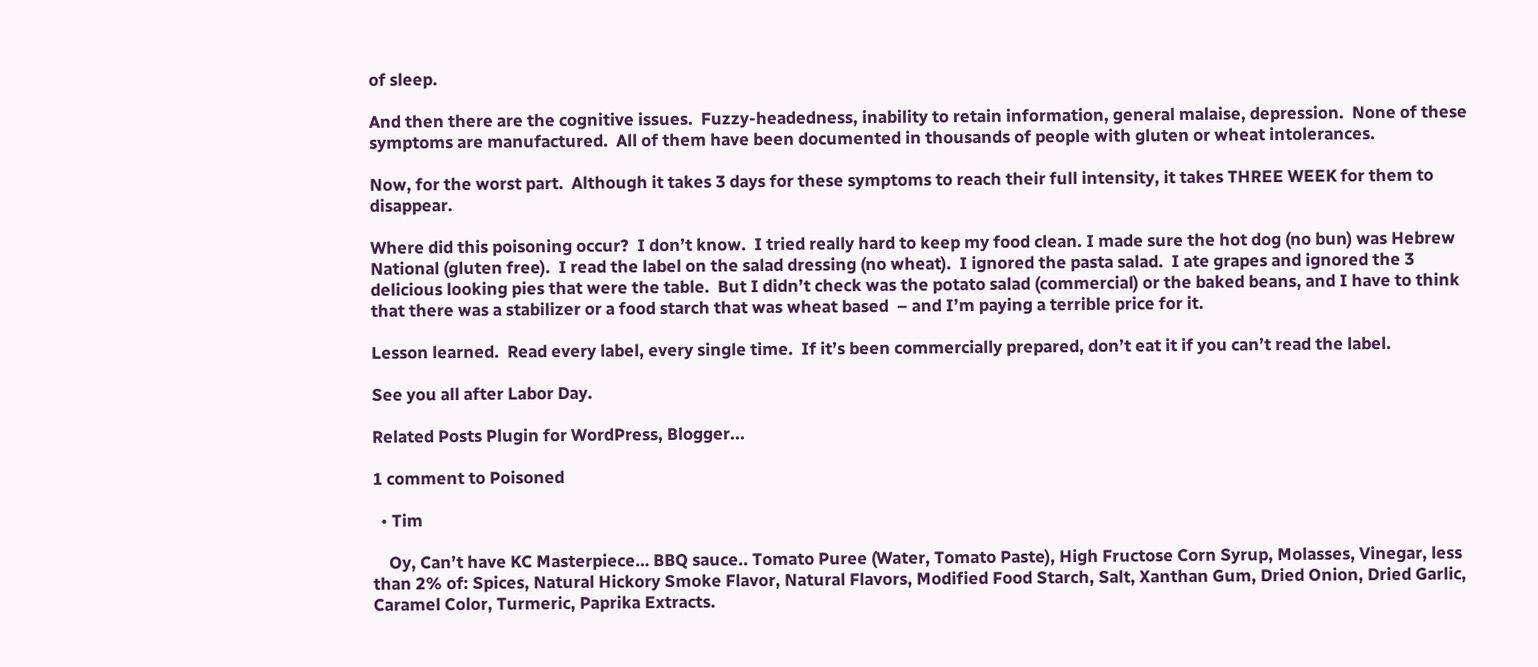of sleep.

And then there are the cognitive issues.  Fuzzy-headedness, inability to retain information, general malaise, depression.  None of these symptoms are manufactured.  All of them have been documented in thousands of people with gluten or wheat intolerances.

Now, for the worst part.  Although it takes 3 days for these symptoms to reach their full intensity, it takes THREE WEEK for them to disappear.

Where did this poisoning occur?  I don’t know.  I tried really hard to keep my food clean. I made sure the hot dog (no bun) was Hebrew National (gluten free).  I read the label on the salad dressing (no wheat).  I ignored the pasta salad.  I ate grapes and ignored the 3 delicious looking pies that were the table.  But I didn’t check was the potato salad (commercial) or the baked beans, and I have to think that there was a stabilizer or a food starch that was wheat based  – and I’m paying a terrible price for it.

Lesson learned.  Read every label, every single time.  If it’s been commercially prepared, don’t eat it if you can’t read the label.

See you all after Labor Day.

Related Posts Plugin for WordPress, Blogger...

1 comment to Poisoned

  • Tim

    Oy, Can’t have KC Masterpiece… BBQ sauce.. Tomato Puree (Water, Tomato Paste), High Fructose Corn Syrup, Molasses, Vinegar, less than 2% of: Spices, Natural Hickory Smoke Flavor, Natural Flavors, Modified Food Starch, Salt, Xanthan Gum, Dried Onion, Dried Garlic, Caramel Color, Turmeric, Paprika Extracts.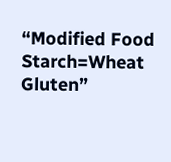“Modified Food Starch=Wheat Gluten”